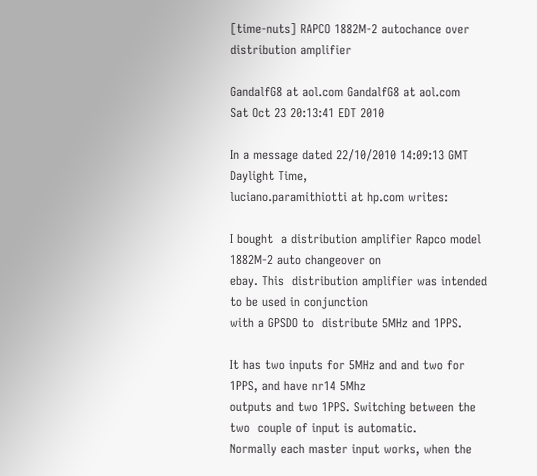[time-nuts] RAPCO 1882M-2 autochance over distribution amplifier

GandalfG8 at aol.com GandalfG8 at aol.com
Sat Oct 23 20:13:41 EDT 2010

In a message dated 22/10/2010 14:09:13 GMT Daylight Time,
luciano.paramithiotti at hp.com writes:

I bought  a distribution amplifier Rapco model 1882M-2 auto changeover on
ebay. This  distribution amplifier was intended to be used in conjunction
with a GPSDO to  distribute 5MHz and 1PPS.

It has two inputs for 5MHz and and two for  1PPS, and have nr14 5Mhz
outputs and two 1PPS. Switching between the two  couple of input is automatic.
Normally each master input works, when the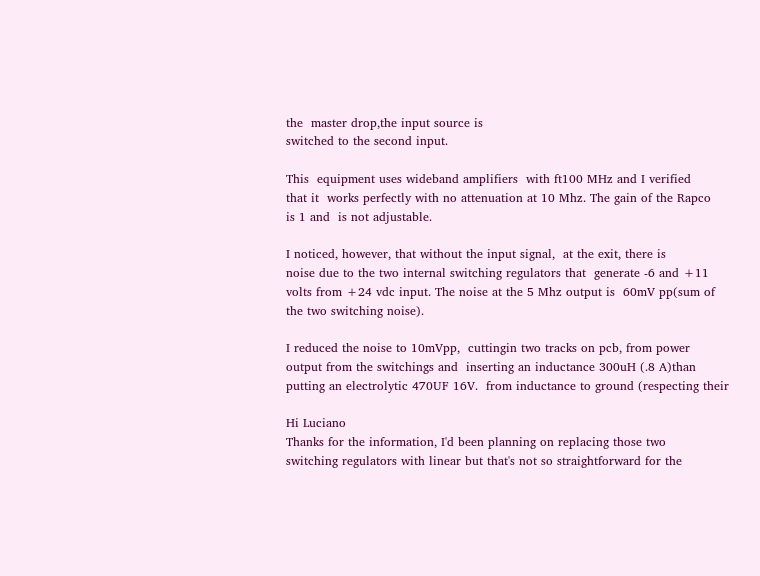the  master drop,the input source is
switched to the second input.

This  equipment uses wideband amplifiers  with ft100 MHz and I verified
that it  works perfectly with no attenuation at 10 Mhz. The gain of the Rapco
is 1 and  is not adjustable.

I noticed, however, that without the input signal,  at the exit, there is
noise due to the two internal switching regulators that  generate -6 and +11
volts from +24 vdc input. The noise at the 5 Mhz output is  60mV pp(sum of
the two switching noise).

I reduced the noise to 10mVpp,  cuttingin two tracks on pcb, from power
output from the switchings and  inserting an inductance 300uH (.8 A)than
putting an electrolytic 470UF 16V.  from inductance to ground (respecting their

Hi Luciano
Thanks for the information, I'd been planning on replacing those two
switching regulators with linear but that's not so straightforward for the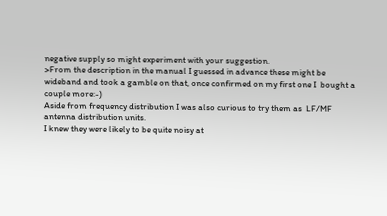negative supply so might experiment with your suggestion.
>From the description in the manual I guessed in advance these might be
wideband and took a gamble on that, once confirmed on my first one I  bought a
couple more:-)
Aside from frequency distribution I was also curious to try them as  LF/MF
antenna distribution units.
I knew they were likely to be quite noisy at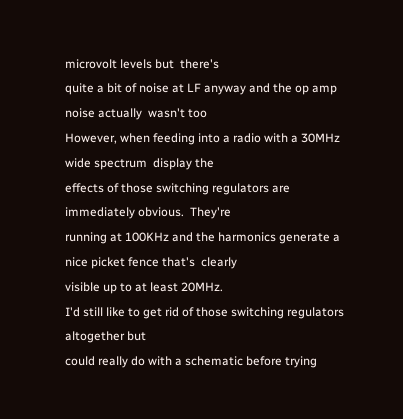microvolt levels but  there's
quite a bit of noise at LF anyway and the op amp noise actually  wasn't too
However, when feeding into a radio with a 30MHz wide spectrum  display the
effects of those switching regulators are immediately obvious.  They're
running at 100KHz and the harmonics generate a nice picket fence that's  clearly
visible up to at least 20MHz.
I'd still like to get rid of those switching regulators altogether but
could really do with a schematic before trying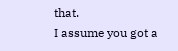that.
I assume you got a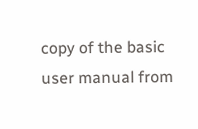copy of the basic user manual from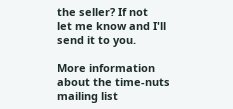the seller? If not
let me know and I'll send it to you.

More information about the time-nuts mailing list